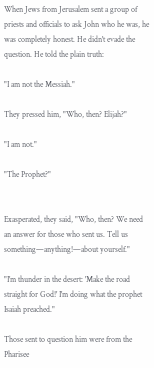When Jews from Jerusalem sent a group of priests and officials to ask John who he was, he was completely honest. He didn't evade the question. He told the plain truth:

"I am not the Messiah."

They pressed him, "Who, then? Elijah?"

"I am not."

"The Prophet?"


Exasperated, they said, "Who, then? We need an answer for those who sent us. Tell us something—anything!—about yourself."

"I'm thunder in the desert: 'Make the road straight for God!' I'm doing what the prophet Isaiah preached."

Those sent to question him were from the Pharisee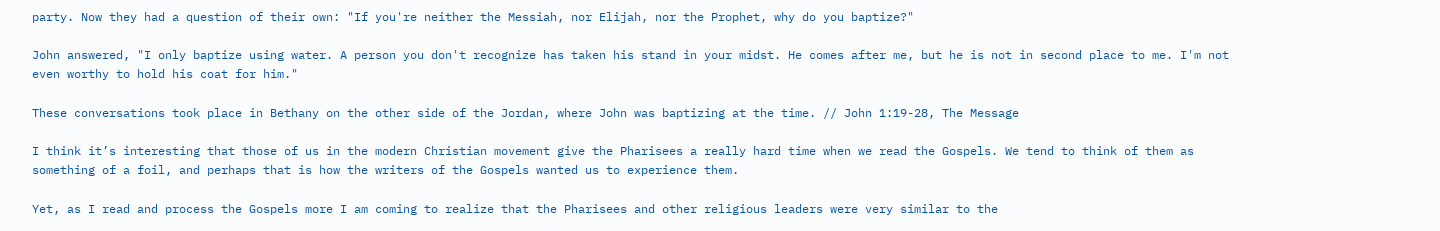party. Now they had a question of their own: "If you're neither the Messiah, nor Elijah, nor the Prophet, why do you baptize?"

John answered, "I only baptize using water. A person you don't recognize has taken his stand in your midst. He comes after me, but he is not in second place to me. I'm not even worthy to hold his coat for him."

These conversations took place in Bethany on the other side of the Jordan, where John was baptizing at the time. // John 1:19-28, The Message

I think it’s interesting that those of us in the modern Christian movement give the Pharisees a really hard time when we read the Gospels. We tend to think of them as something of a foil, and perhaps that is how the writers of the Gospels wanted us to experience them.

Yet, as I read and process the Gospels more I am coming to realize that the Pharisees and other religious leaders were very similar to the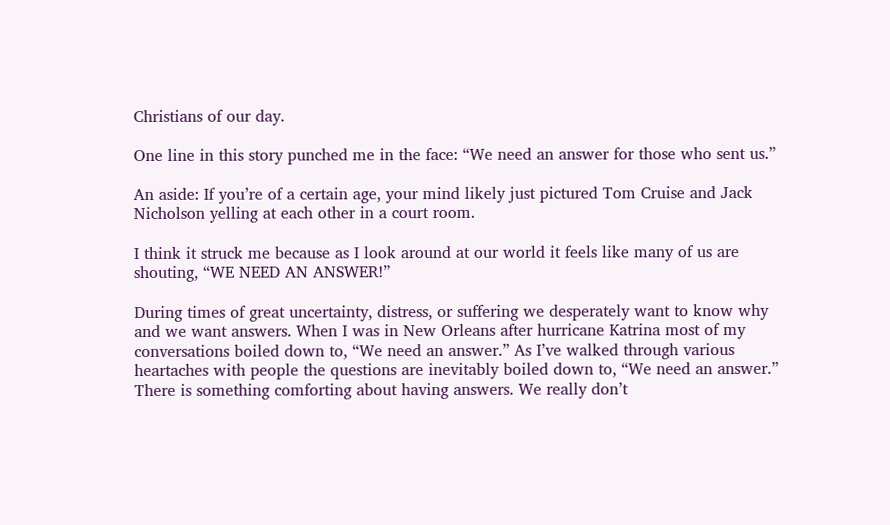Christians of our day.

One line in this story punched me in the face: “We need an answer for those who sent us.”

An aside: If you’re of a certain age, your mind likely just pictured Tom Cruise and Jack Nicholson yelling at each other in a court room.

I think it struck me because as I look around at our world it feels like many of us are shouting, “WE NEED AN ANSWER!”

During times of great uncertainty, distress, or suffering we desperately want to know why and we want answers. When I was in New Orleans after hurricane Katrina most of my conversations boiled down to, “We need an answer.” As I’ve walked through various heartaches with people the questions are inevitably boiled down to, “We need an answer.” There is something comforting about having answers. We really don’t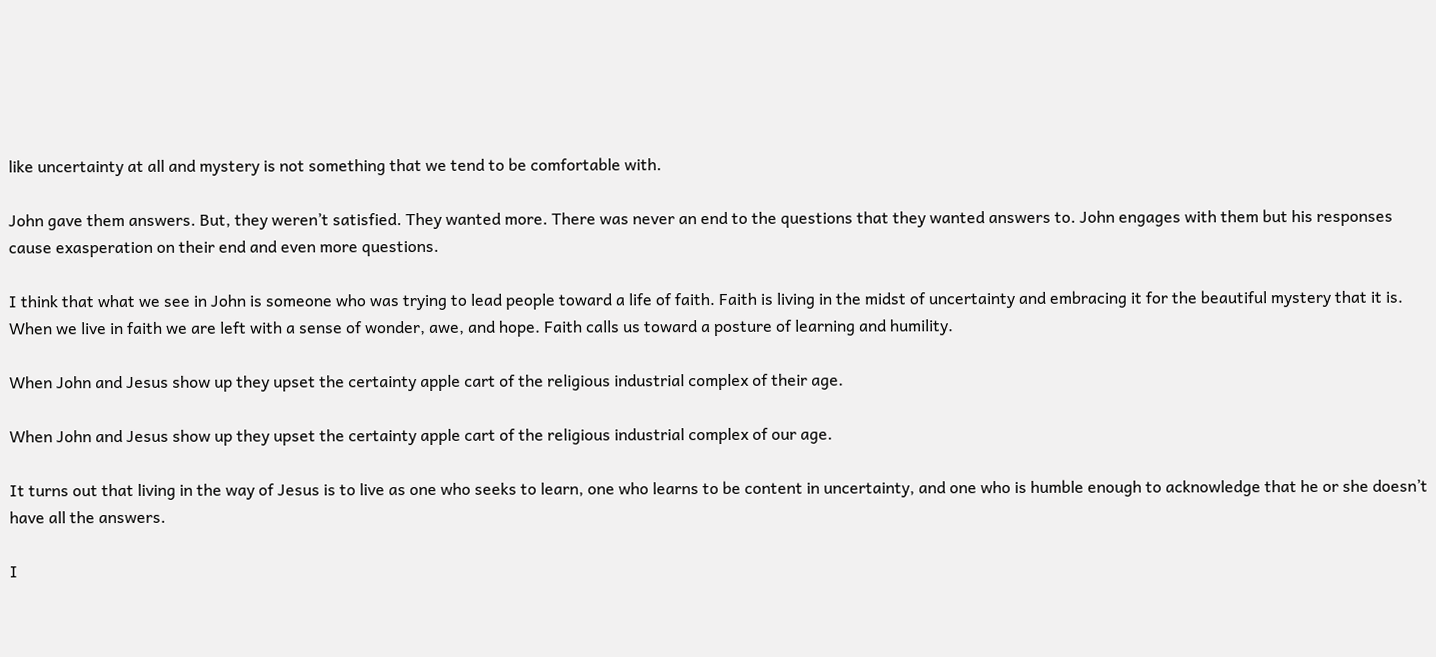like uncertainty at all and mystery is not something that we tend to be comfortable with.

John gave them answers. But, they weren’t satisfied. They wanted more. There was never an end to the questions that they wanted answers to. John engages with them but his responses cause exasperation on their end and even more questions.

I think that what we see in John is someone who was trying to lead people toward a life of faith. Faith is living in the midst of uncertainty and embracing it for the beautiful mystery that it is. When we live in faith we are left with a sense of wonder, awe, and hope. Faith calls us toward a posture of learning and humility.

When John and Jesus show up they upset the certainty apple cart of the religious industrial complex of their age.

When John and Jesus show up they upset the certainty apple cart of the religious industrial complex of our age.

It turns out that living in the way of Jesus is to live as one who seeks to learn, one who learns to be content in uncertainty, and one who is humble enough to acknowledge that he or she doesn’t have all the answers.

I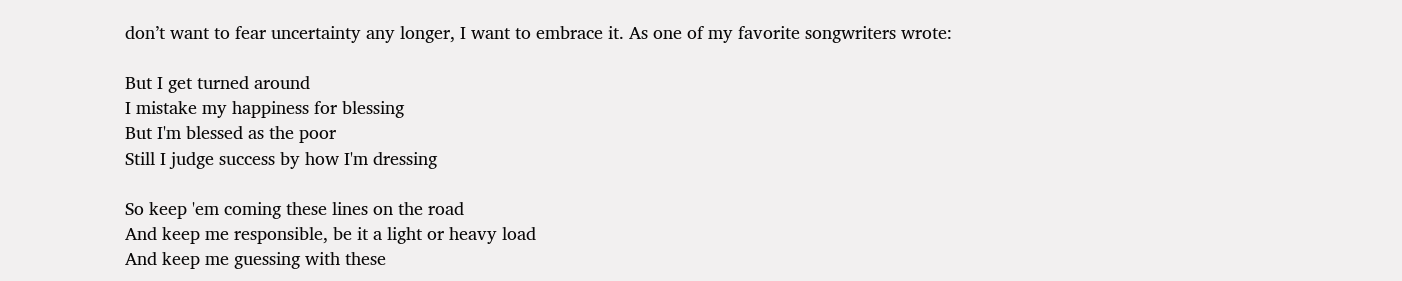don’t want to fear uncertainty any longer, I want to embrace it. As one of my favorite songwriters wrote:

But I get turned around
I mistake my happiness for blessing
But I'm blessed as the poor
Still I judge success by how I'm dressing

So keep 'em coming these lines on the road
And keep me responsible, be it a light or heavy load
And keep me guessing with these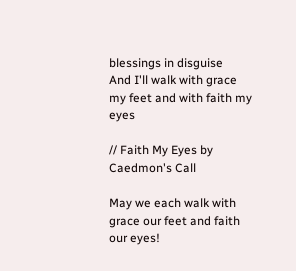blessings in disguise
And I'll walk with grace my feet and with faith my eyes

// Faith My Eyes by Caedmon's Call

May we each walk with grace our feet and faith our eyes!